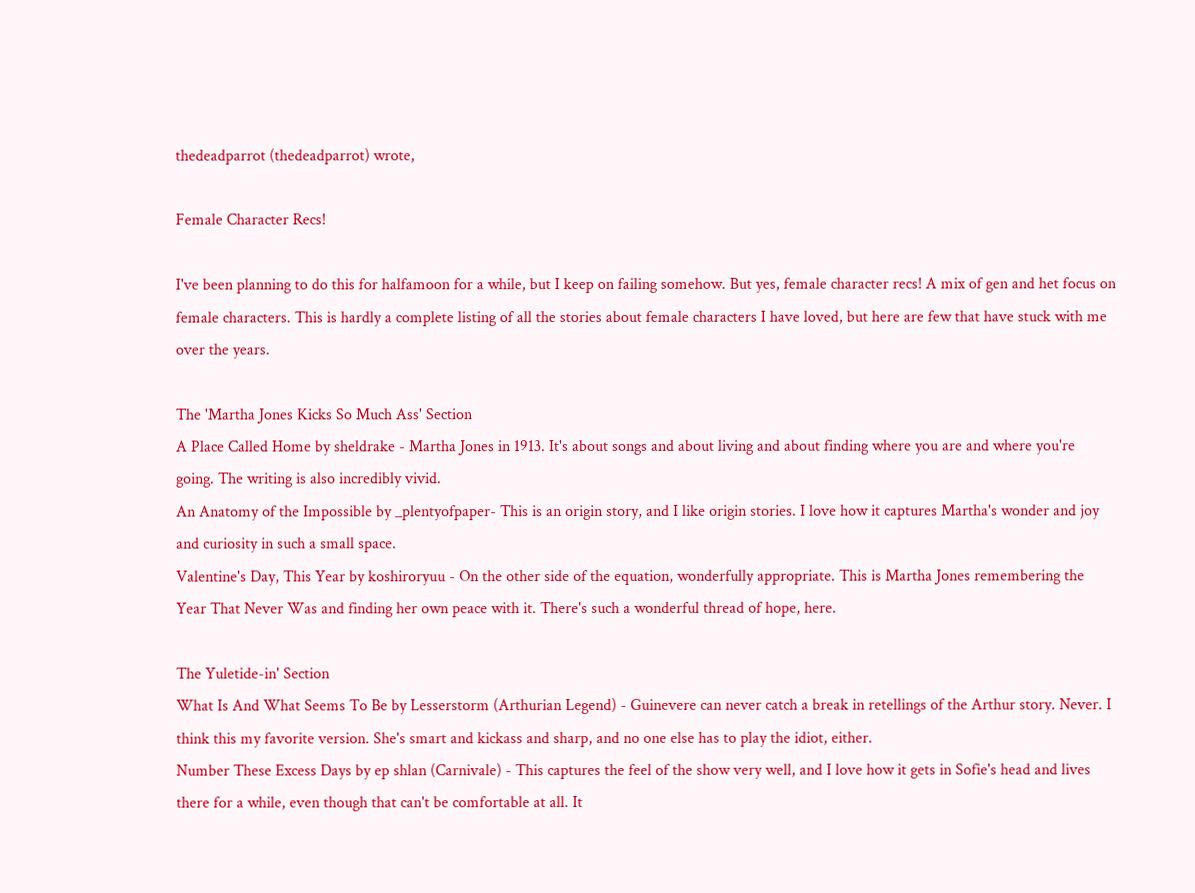thedeadparrot (thedeadparrot) wrote,

Female Character Recs!

I've been planning to do this for halfamoon for a while, but I keep on failing somehow. But yes, female character recs! A mix of gen and het focus on female characters. This is hardly a complete listing of all the stories about female characters I have loved, but here are few that have stuck with me over the years.

The 'Martha Jones Kicks So Much Ass' Section
A Place Called Home by sheldrake - Martha Jones in 1913. It's about songs and about living and about finding where you are and where you're going. The writing is also incredibly vivid.
An Anatomy of the Impossible by _plentyofpaper- This is an origin story, and I like origin stories. I love how it captures Martha's wonder and joy and curiosity in such a small space.
Valentine's Day, This Year by koshiroryuu - On the other side of the equation, wonderfully appropriate. This is Martha Jones remembering the Year That Never Was and finding her own peace with it. There's such a wonderful thread of hope, here.

The Yuletide-in' Section
What Is And What Seems To Be by Lesserstorm (Arthurian Legend) - Guinevere can never catch a break in retellings of the Arthur story. Never. I think this my favorite version. She's smart and kickass and sharp, and no one else has to play the idiot, either.
Number These Excess Days by ep shlan (Carnivale) - This captures the feel of the show very well, and I love how it gets in Sofie's head and lives there for a while, even though that can't be comfortable at all. It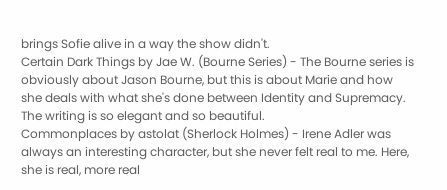brings Sofie alive in a way the show didn't.
Certain Dark Things by Jae W. (Bourne Series) - The Bourne series is obviously about Jason Bourne, but this is about Marie and how she deals with what she's done between Identity and Supremacy. The writing is so elegant and so beautiful.
Commonplaces by astolat (Sherlock Holmes) - Irene Adler was always an interesting character, but she never felt real to me. Here, she is real, more real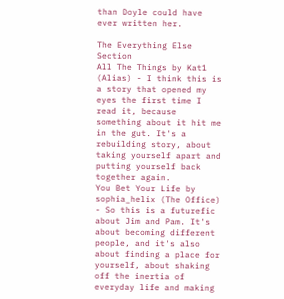than Doyle could have ever written her.

The Everything Else Section
All The Things by Kat1 (Alias) - I think this is a story that opened my eyes the first time I read it, because something about it hit me in the gut. It's a rebuilding story, about taking yourself apart and putting yourself back together again.
You Bet Your Life by sophia_helix (The Office) - So this is a futurefic about Jim and Pam. It's about becoming different people, and it's also about finding a place for yourself, about shaking off the inertia of everyday life and making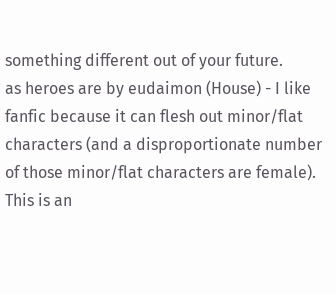something different out of your future.
as heroes are by eudaimon (House) - I like fanfic because it can flesh out minor/flat characters (and a disproportionate number of those minor/flat characters are female). This is an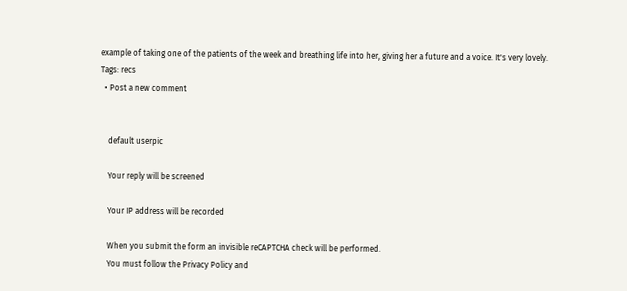example of taking one of the patients of the week and breathing life into her, giving her a future and a voice. It's very lovely.
Tags: recs
  • Post a new comment


    default userpic

    Your reply will be screened

    Your IP address will be recorded

    When you submit the form an invisible reCAPTCHA check will be performed.
    You must follow the Privacy Policy and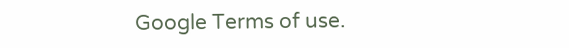Google Terms of use.